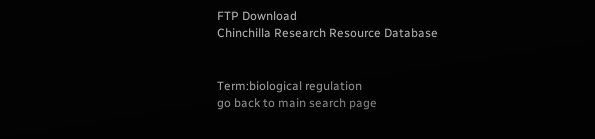FTP Download
Chinchilla Research Resource Database


Term:biological regulation
go back to main search page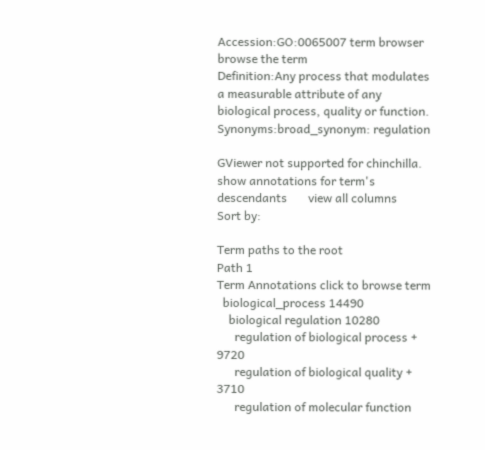Accession:GO:0065007 term browser browse the term
Definition:Any process that modulates a measurable attribute of any biological process, quality or function.
Synonyms:broad_synonym: regulation

GViewer not supported for chinchilla.
show annotations for term's descendants       view all columns           Sort by:

Term paths to the root
Path 1
Term Annotations click to browse term
  biological_process 14490
    biological regulation 10280
      regulation of biological process + 9720
      regulation of biological quality + 3710
      regulation of molecular function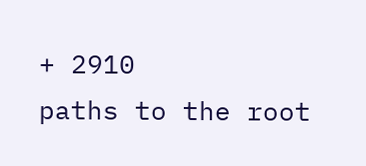+ 2910
paths to the root